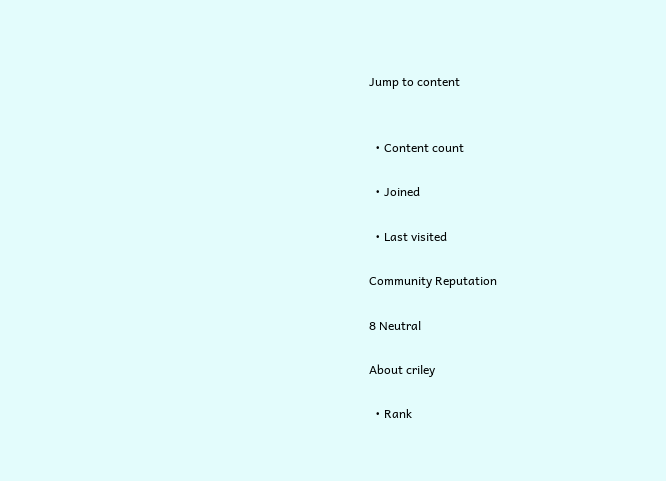Jump to content


  • Content count

  • Joined

  • Last visited

Community Reputation

8 Neutral

About criley

  • Rank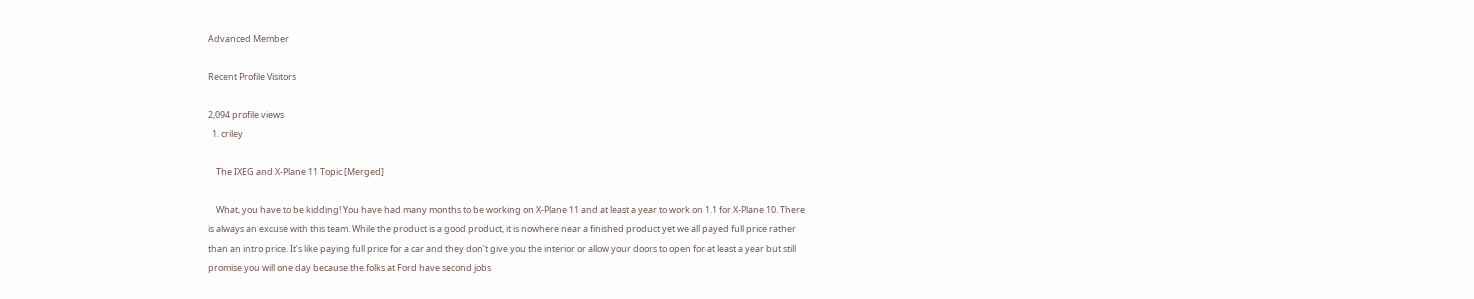Advanced Member

Recent Profile Visitors

2,094 profile views
  1. criley

    The IXEG and X-Plane 11 Topic [Merged]

    What, you have to be kidding! You have had many months to be working on X-Plane 11 and at least a year to work on 1.1 for X-Plane 10. There is always an excuse with this team. While the product is a good product, it is nowhere near a finished product yet we all payed full price rather than an intro price. It's like paying full price for a car and they don't give you the interior or allow your doors to open for at least a year but still promise you will one day because the folks at Ford have second jobs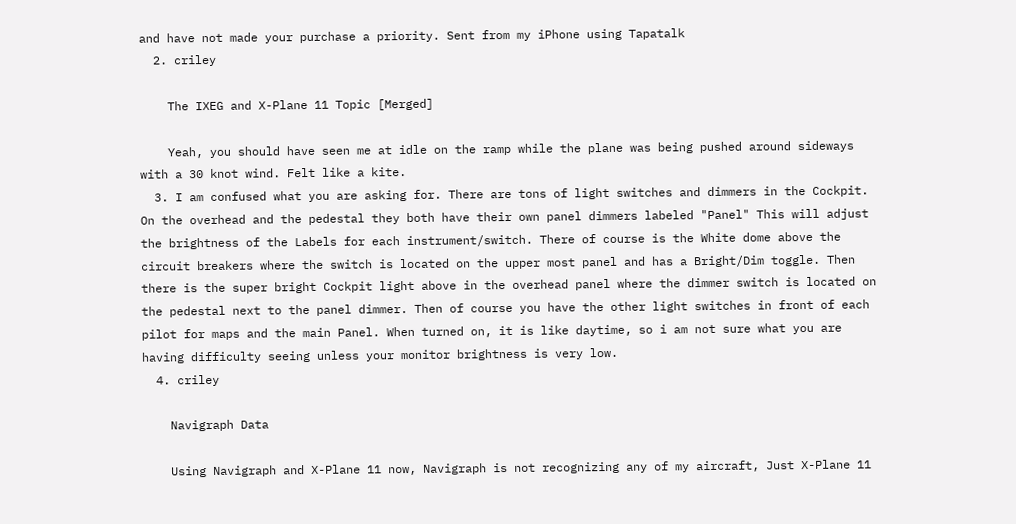and have not made your purchase a priority. Sent from my iPhone using Tapatalk
  2. criley

    The IXEG and X-Plane 11 Topic [Merged]

    Yeah, you should have seen me at idle on the ramp while the plane was being pushed around sideways with a 30 knot wind. Felt like a kite.
  3. I am confused what you are asking for. There are tons of light switches and dimmers in the Cockpit. On the overhead and the pedestal they both have their own panel dimmers labeled "Panel" This will adjust the brightness of the Labels for each instrument/switch. There of course is the White dome above the circuit breakers where the switch is located on the upper most panel and has a Bright/Dim toggle. Then there is the super bright Cockpit light above in the overhead panel where the dimmer switch is located on the pedestal next to the panel dimmer. Then of course you have the other light switches in front of each pilot for maps and the main Panel. When turned on, it is like daytime, so i am not sure what you are having difficulty seeing unless your monitor brightness is very low.
  4. criley

    Navigraph Data

    Using Navigraph and X-Plane 11 now, Navigraph is not recognizing any of my aircraft, Just X-Plane 11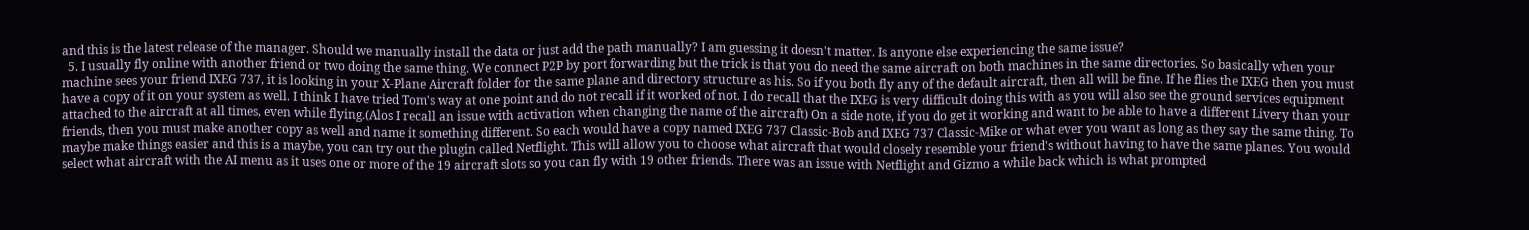and this is the latest release of the manager. Should we manually install the data or just add the path manually? I am guessing it doesn't matter. Is anyone else experiencing the same issue?
  5. I usually fly online with another friend or two doing the same thing. We connect P2P by port forwarding but the trick is that you do need the same aircraft on both machines in the same directories. So basically when your machine sees your friend IXEG 737, it is looking in your X-Plane Aircraft folder for the same plane and directory structure as his. So if you both fly any of the default aircraft, then all will be fine. If he flies the IXEG then you must have a copy of it on your system as well. I think I have tried Tom's way at one point and do not recall if it worked of not. I do recall that the IXEG is very difficult doing this with as you will also see the ground services equipment attached to the aircraft at all times, even while flying.(Alos I recall an issue with activation when changing the name of the aircraft) On a side note, if you do get it working and want to be able to have a different Livery than your friends, then you must make another copy as well and name it something different. So each would have a copy named IXEG 737 Classic-Bob and IXEG 737 Classic-Mike or what ever you want as long as they say the same thing. To maybe make things easier and this is a maybe, you can try out the plugin called Netflight. This will allow you to choose what aircraft that would closely resemble your friend's without having to have the same planes. You would select what aircraft with the AI menu as it uses one or more of the 19 aircraft slots so you can fly with 19 other friends. There was an issue with Netflight and Gizmo a while back which is what prompted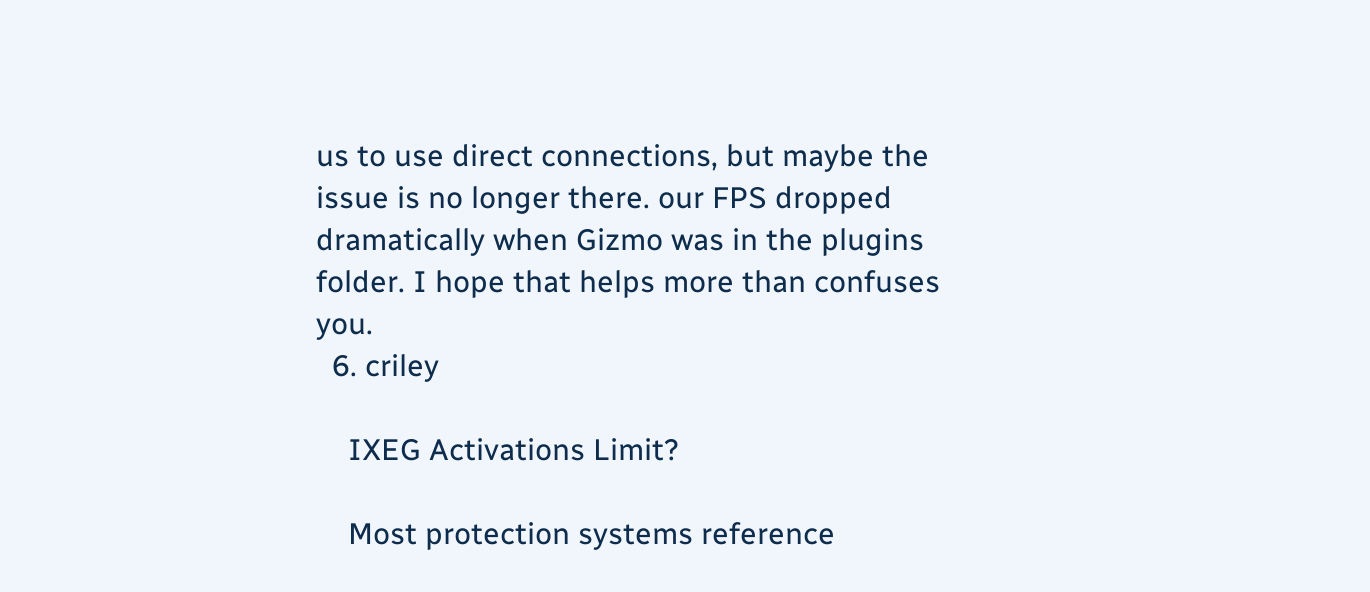us to use direct connections, but maybe the issue is no longer there. our FPS dropped dramatically when Gizmo was in the plugins folder. I hope that helps more than confuses you.
  6. criley

    IXEG Activations Limit?

    Most protection systems reference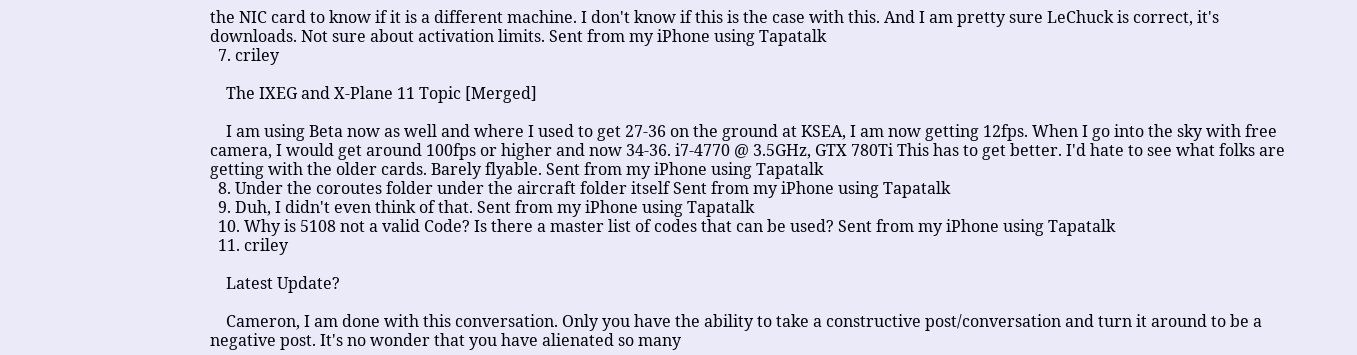the NIC card to know if it is a different machine. I don't know if this is the case with this. And I am pretty sure LeChuck is correct, it's downloads. Not sure about activation limits. Sent from my iPhone using Tapatalk
  7. criley

    The IXEG and X-Plane 11 Topic [Merged]

    I am using Beta now as well and where I used to get 27-36 on the ground at KSEA, I am now getting 12fps. When I go into the sky with free camera, I would get around 100fps or higher and now 34-36. i7-4770 @ 3.5GHz, GTX 780Ti This has to get better. I'd hate to see what folks are getting with the older cards. Barely flyable. Sent from my iPhone using Tapatalk
  8. Under the coroutes folder under the aircraft folder itself Sent from my iPhone using Tapatalk
  9. Duh, I didn't even think of that. Sent from my iPhone using Tapatalk
  10. Why is 5108 not a valid Code? Is there a master list of codes that can be used? Sent from my iPhone using Tapatalk
  11. criley

    Latest Update?

    Cameron, I am done with this conversation. Only you have the ability to take a constructive post/conversation and turn it around to be a negative post. It's no wonder that you have alienated so many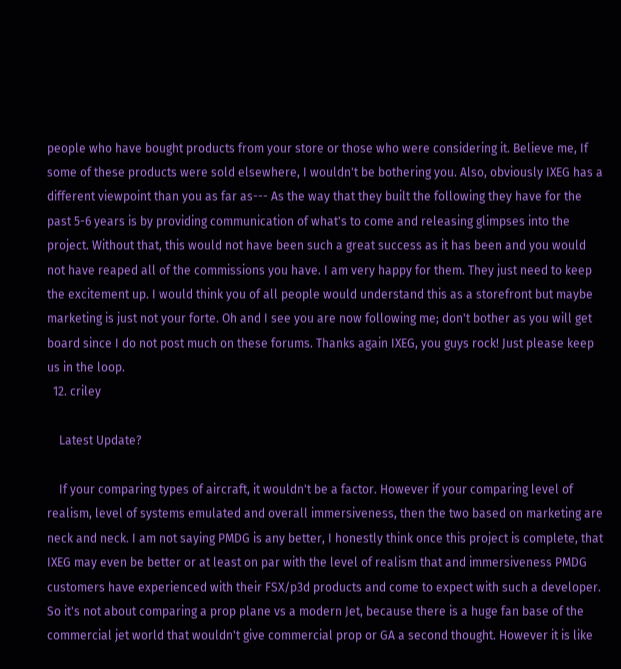people who have bought products from your store or those who were considering it. Believe me, If some of these products were sold elsewhere, I wouldn't be bothering you. Also, obviously IXEG has a different viewpoint than you as far as--- As the way that they built the following they have for the past 5-6 years is by providing communication of what's to come and releasing glimpses into the project. Without that, this would not have been such a great success as it has been and you would not have reaped all of the commissions you have. I am very happy for them. They just need to keep the excitement up. I would think you of all people would understand this as a storefront but maybe marketing is just not your forte. Oh and I see you are now following me; don't bother as you will get board since I do not post much on these forums. Thanks again IXEG, you guys rock! Just please keep us in the loop.
  12. criley

    Latest Update?

    If your comparing types of aircraft, it wouldn't be a factor. However if your comparing level of realism, level of systems emulated and overall immersiveness, then the two based on marketing are neck and neck. I am not saying PMDG is any better, I honestly think once this project is complete, that IXEG may even be better or at least on par with the level of realism that and immersiveness PMDG customers have experienced with their FSX/p3d products and come to expect with such a developer. So it's not about comparing a prop plane vs a modern Jet, because there is a huge fan base of the commercial jet world that wouldn't give commercial prop or GA a second thought. However it is like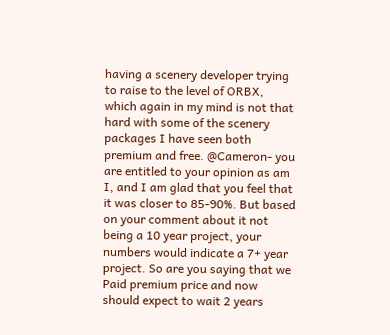having a scenery developer trying to raise to the level of ORBX, which again in my mind is not that hard with some of the scenery packages I have seen both premium and free. @Cameron- you are entitled to your opinion as am I, and I am glad that you feel that it was closer to 85-90%. But based on your comment about it not being a 10 year project, your numbers would indicate a 7+ year project. So are you saying that we Paid premium price and now should expect to wait 2 years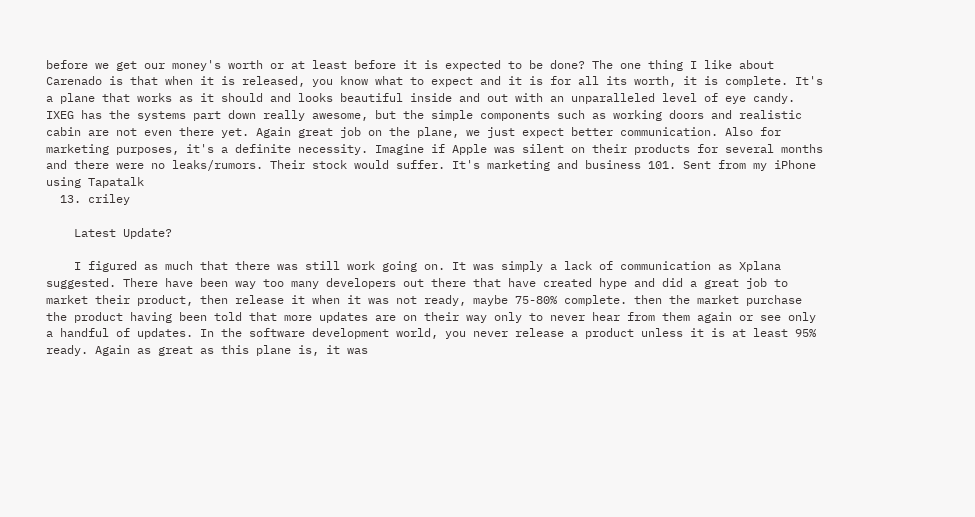before we get our money's worth or at least before it is expected to be done? The one thing I like about Carenado is that when it is released, you know what to expect and it is for all its worth, it is complete. It's a plane that works as it should and looks beautiful inside and out with an unparalleled level of eye candy. IXEG has the systems part down really awesome, but the simple components such as working doors and realistic cabin are not even there yet. Again great job on the plane, we just expect better communication. Also for marketing purposes, it's a definite necessity. Imagine if Apple was silent on their products for several months and there were no leaks/rumors. Their stock would suffer. It's marketing and business 101. Sent from my iPhone using Tapatalk
  13. criley

    Latest Update?

    I figured as much that there was still work going on. It was simply a lack of communication as Xplana suggested. There have been way too many developers out there that have created hype and did a great job to market their product, then release it when it was not ready, maybe 75-80% complete. then the market purchase the product having been told that more updates are on their way only to never hear from them again or see only a handful of updates. In the software development world, you never release a product unless it is at least 95% ready. Again as great as this plane is, it was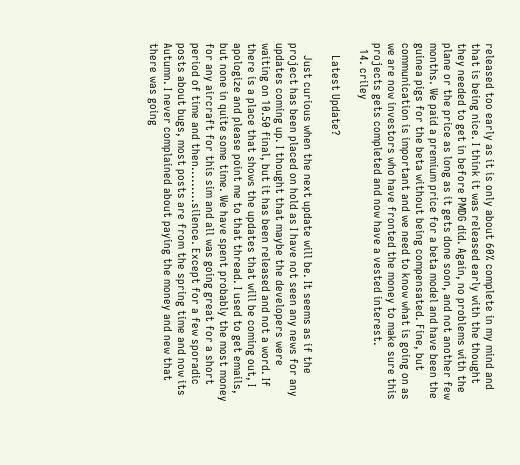released too early as it is only about 60% complete in my mind and that is being nice. I think it was released early with the thought they needed to get in before PMDG did. Again, no problems with the plane or the price as long as it gets done soon, and not another few months. We paid a premium price for a beta model and have been the guinea pigs for the beta without being compensated. Fine, but communication is important and we need to know what is going on as we are now investors who have fronted the money to make sure this projects gets completed and now have a vested interest.
  14. criley

    Latest Update?

    Just curious when the next update will be. It seems as if the project has been placed on hold as I have not seen any news for any updates coming up. I thought that maybe the developers were waiting on 10.50 final, but it has been released and not a word. If there is a place that shows the updates that will be coming out, I apologize and please point me to that thread. I used to get emails, but none in quite some time. We have spent probably the most money for any aircraft for this sim and all was going great for a short period of time and then.........silence. Except for a few sporadic posts about bugs, most posts are from the spring time and now its Autumn. I never complained about paying the money and new that there was going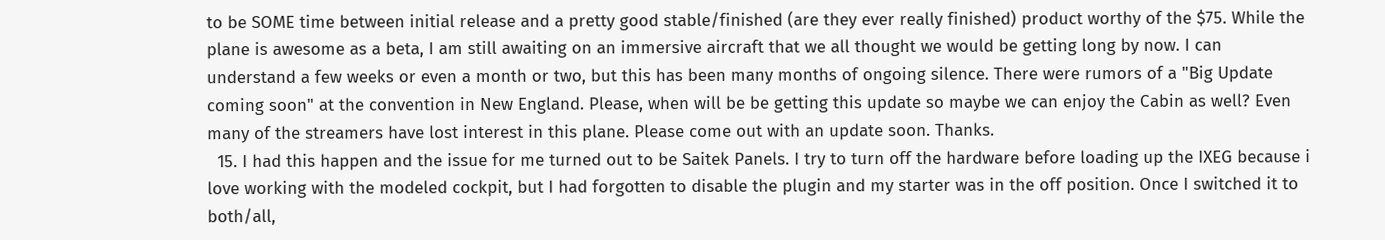to be SOME time between initial release and a pretty good stable/finished (are they ever really finished) product worthy of the $75. While the plane is awesome as a beta, I am still awaiting on an immersive aircraft that we all thought we would be getting long by now. I can understand a few weeks or even a month or two, but this has been many months of ongoing silence. There were rumors of a "Big Update coming soon" at the convention in New England. Please, when will be be getting this update so maybe we can enjoy the Cabin as well? Even many of the streamers have lost interest in this plane. Please come out with an update soon. Thanks.
  15. I had this happen and the issue for me turned out to be Saitek Panels. I try to turn off the hardware before loading up the IXEG because i love working with the modeled cockpit, but I had forgotten to disable the plugin and my starter was in the off position. Once I switched it to both/all,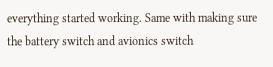everything started working. Same with making sure the battery switch and avionics switch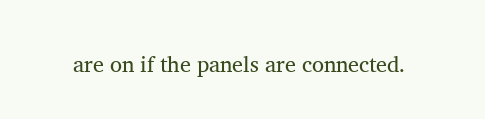are on if the panels are connected.